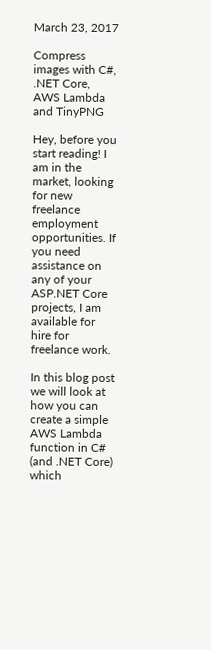March 23, 2017

Compress images with C#, .NET Core, AWS Lambda and TinyPNG

Hey, before you start reading! I am in the market, looking for new freelance employment opportunities. If you need assistance on any of your ASP.NET Core projects, I am available for hire for freelance work.

In this blog post we will look at how you can create a simple AWS Lambda function in C# (and .NET Core) which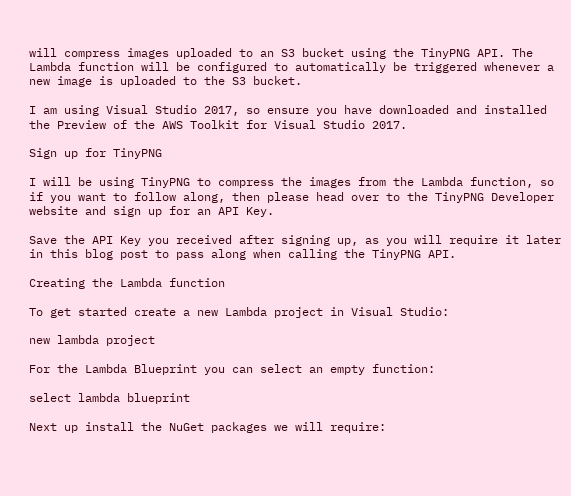will compress images uploaded to an S3 bucket using the TinyPNG API. The Lambda function will be configured to automatically be triggered whenever a new image is uploaded to the S3 bucket.

I am using Visual Studio 2017, so ensure you have downloaded and installed the Preview of the AWS Toolkit for Visual Studio 2017.

Sign up for TinyPNG

I will be using TinyPNG to compress the images from the Lambda function, so if you want to follow along, then please head over to the TinyPNG Developer website and sign up for an API Key.

Save the API Key you received after signing up, as you will require it later in this blog post to pass along when calling the TinyPNG API.

Creating the Lambda function

To get started create a new Lambda project in Visual Studio:

new lambda project

For the Lambda Blueprint you can select an empty function:

select lambda blueprint

Next up install the NuGet packages we will require: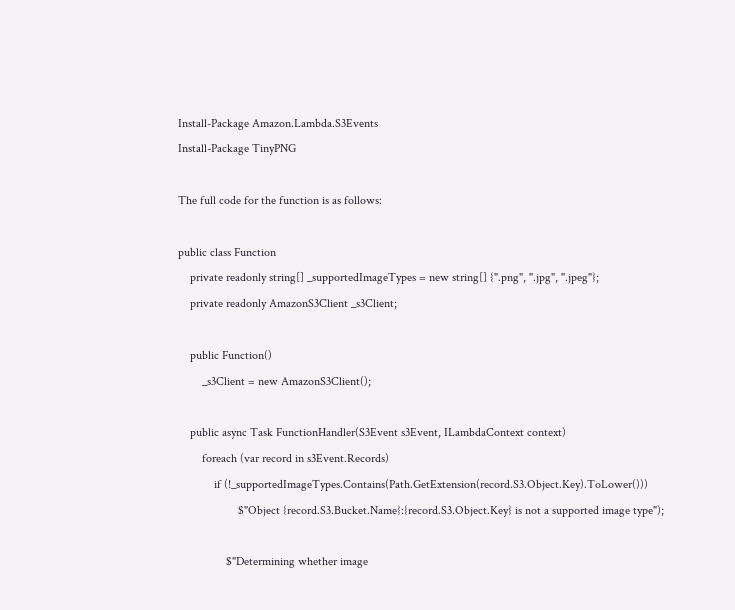Install-Package Amazon.Lambda.S3Events
Install-Package TinyPNG

The full code for the function is as follows:

public class Function
    private readonly string[] _supportedImageTypes = new string[] {".png", ".jpg", ".jpeg"};
    private readonly AmazonS3Client _s3Client;

    public Function()
        _s3Client = new AmazonS3Client();

    public async Task FunctionHandler(S3Event s3Event, ILambdaContext context)
        foreach (var record in s3Event.Records)
            if (!_supportedImageTypes.Contains(Path.GetExtension(record.S3.Object.Key).ToLower()))
                    $"Object {record.S3.Bucket.Name}:{record.S3.Object.Key} is not a supported image type");

                $"Determining whether image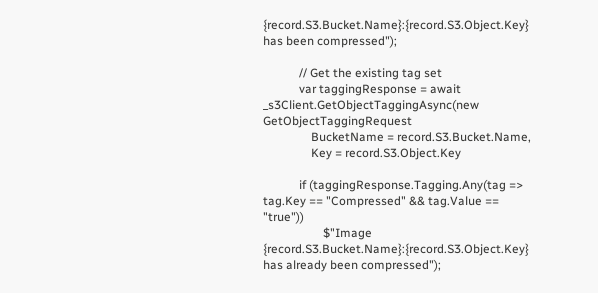{record.S3.Bucket.Name}:{record.S3.Object.Key} has been compressed");

            // Get the existing tag set
            var taggingResponse = await _s3Client.GetObjectTaggingAsync(new GetObjectTaggingRequest
                BucketName = record.S3.Bucket.Name,
                Key = record.S3.Object.Key

            if (taggingResponse.Tagging.Any(tag => tag.Key == "Compressed" && tag.Value == "true"))
                    $"Image {record.S3.Bucket.Name}:{record.S3.Object.Key} has already been compressed");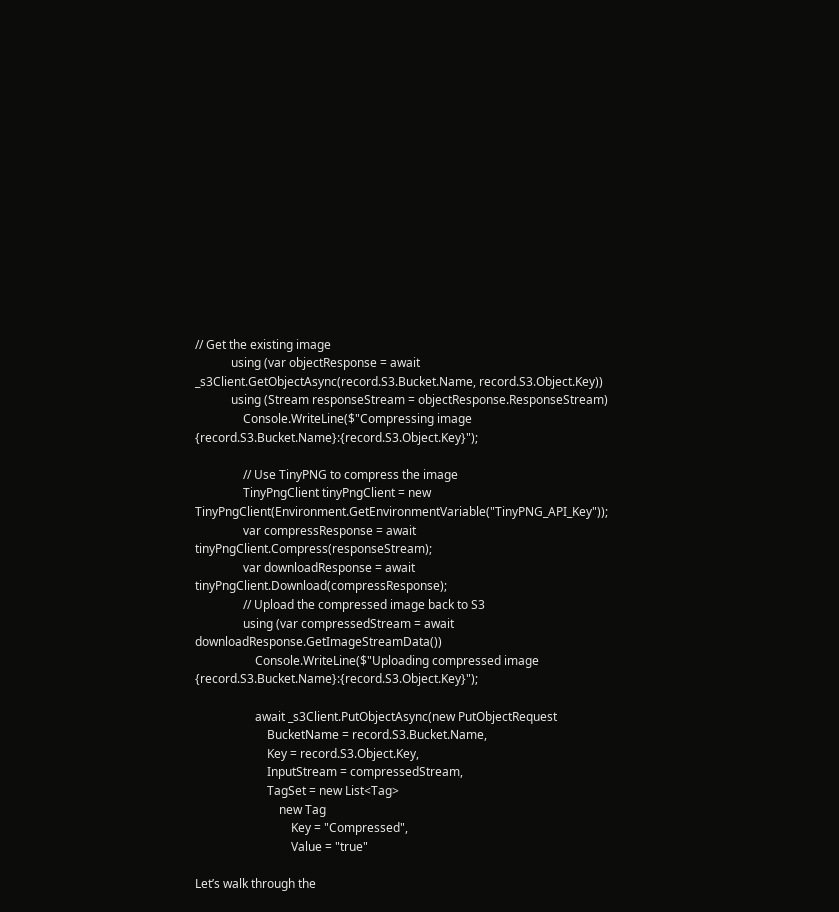// Get the existing image
            using (var objectResponse = await _s3Client.GetObjectAsync(record.S3.Bucket.Name, record.S3.Object.Key))
            using (Stream responseStream = objectResponse.ResponseStream)
                Console.WriteLine($"Compressing image {record.S3.Bucket.Name}:{record.S3.Object.Key}");

                // Use TinyPNG to compress the image
                TinyPngClient tinyPngClient = new TinyPngClient(Environment.GetEnvironmentVariable("TinyPNG_API_Key"));
                var compressResponse = await tinyPngClient.Compress(responseStream);
                var downloadResponse = await tinyPngClient.Download(compressResponse);
                // Upload the compressed image back to S3
                using (var compressedStream = await downloadResponse.GetImageStreamData())
                    Console.WriteLine($"Uploading compressed image {record.S3.Bucket.Name}:{record.S3.Object.Key}");

                    await _s3Client.PutObjectAsync(new PutObjectRequest
                        BucketName = record.S3.Bucket.Name,
                        Key = record.S3.Object.Key,
                        InputStream = compressedStream,
                        TagSet = new List<Tag>
                            new Tag
                                Key = "Compressed",
                                Value = "true"

Let’s walk through the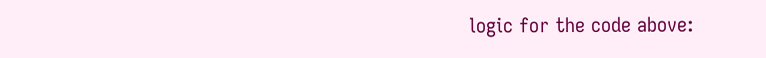logic for the code above: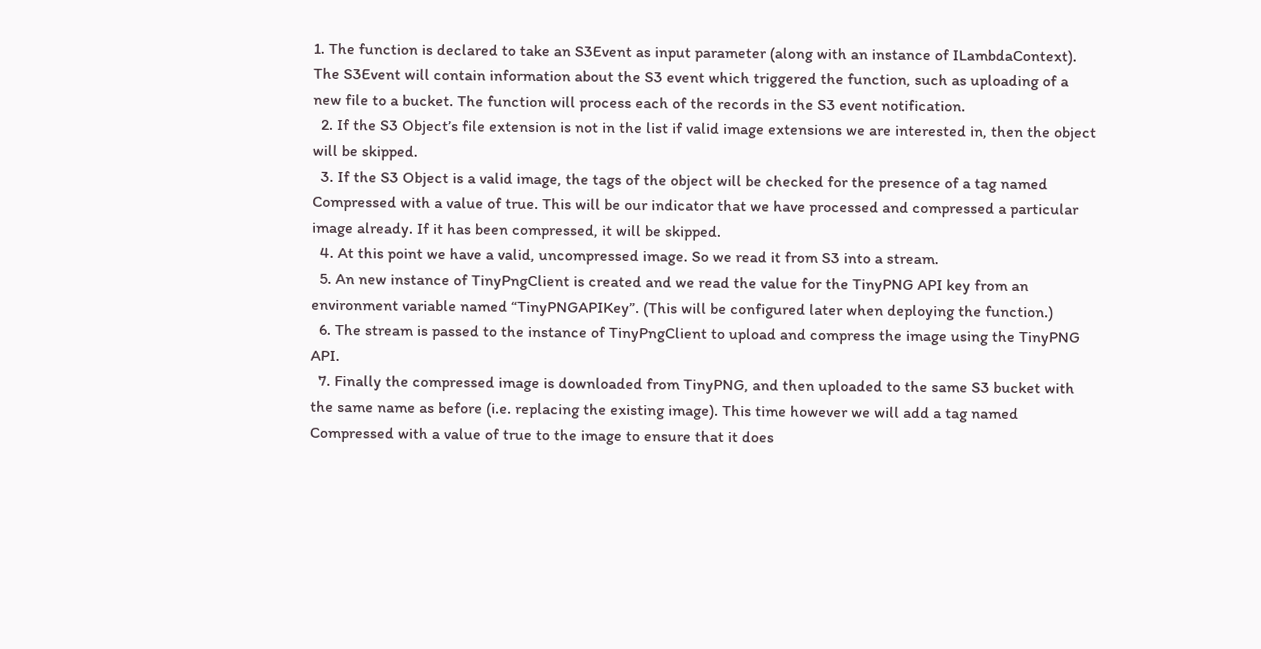1. The function is declared to take an S3Event as input parameter (along with an instance of ILambdaContext). The S3Event will contain information about the S3 event which triggered the function, such as uploading of a new file to a bucket. The function will process each of the records in the S3 event notification.
  2. If the S3 Object’s file extension is not in the list if valid image extensions we are interested in, then the object will be skipped.
  3. If the S3 Object is a valid image, the tags of the object will be checked for the presence of a tag named Compressed with a value of true. This will be our indicator that we have processed and compressed a particular image already. If it has been compressed, it will be skipped.
  4. At this point we have a valid, uncompressed image. So we read it from S3 into a stream.
  5. An new instance of TinyPngClient is created and we read the value for the TinyPNG API key from an environment variable named “TinyPNGAPIKey”. (This will be configured later when deploying the function.)
  6. The stream is passed to the instance of TinyPngClient to upload and compress the image using the TinyPNG API.
  7. Finally the compressed image is downloaded from TinyPNG, and then uploaded to the same S3 bucket with the same name as before (i.e. replacing the existing image). This time however we will add a tag named Compressed with a value of true to the image to ensure that it does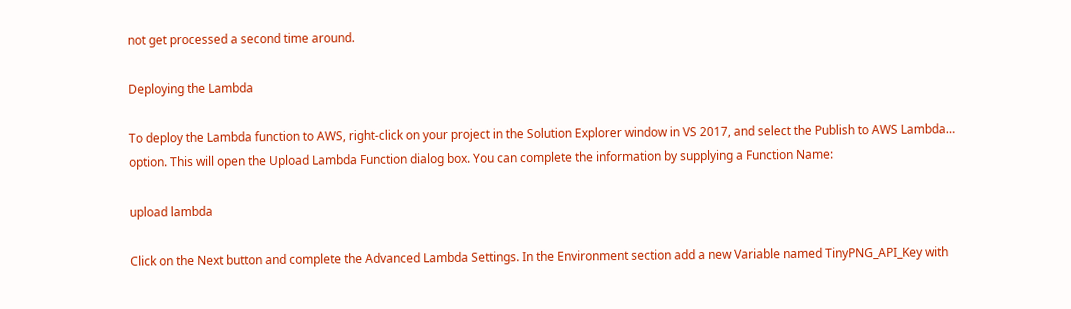not get processed a second time around.

Deploying the Lambda

To deploy the Lambda function to AWS, right-click on your project in the Solution Explorer window in VS 2017, and select the Publish to AWS Lambda… option. This will open the Upload Lambda Function dialog box. You can complete the information by supplying a Function Name:

upload lambda

Click on the Next button and complete the Advanced Lambda Settings. In the Environment section add a new Variable named TinyPNG_API_Key with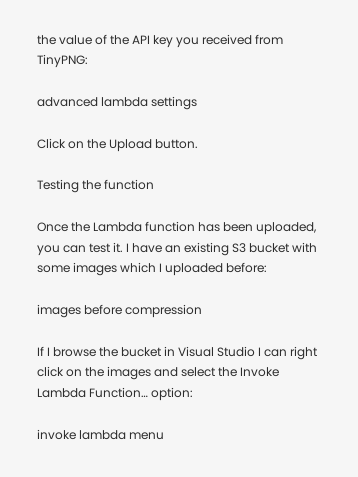the value of the API key you received from TinyPNG:

advanced lambda settings

Click on the Upload button.

Testing the function

Once the Lambda function has been uploaded, you can test it. I have an existing S3 bucket with some images which I uploaded before:

images before compression

If I browse the bucket in Visual Studio I can right click on the images and select the Invoke Lambda Function… option:

invoke lambda menu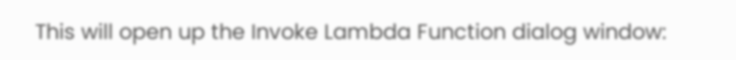This will open up the Invoke Lambda Function dialog window: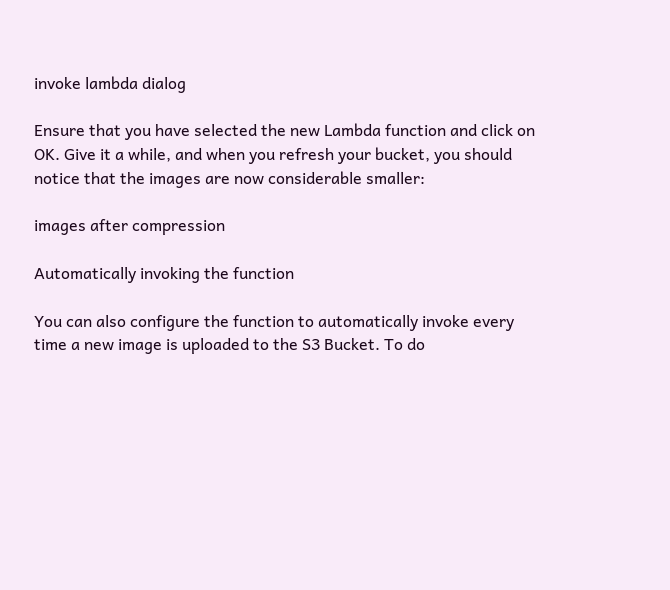invoke lambda dialog

Ensure that you have selected the new Lambda function and click on OK. Give it a while, and when you refresh your bucket, you should notice that the images are now considerable smaller:

images after compression

Automatically invoking the function

You can also configure the function to automatically invoke every time a new image is uploaded to the S3 Bucket. To do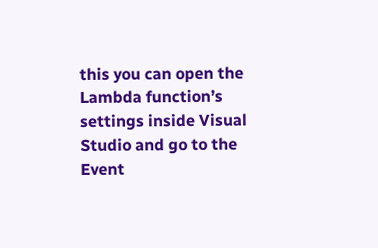this you can open the Lambda function’s settings inside Visual Studio and go to the Event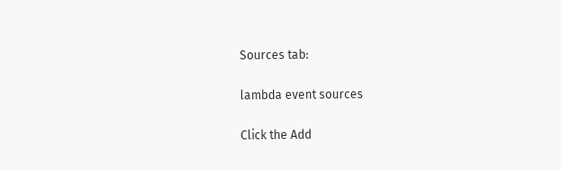Sources tab:

lambda event sources

Click the Add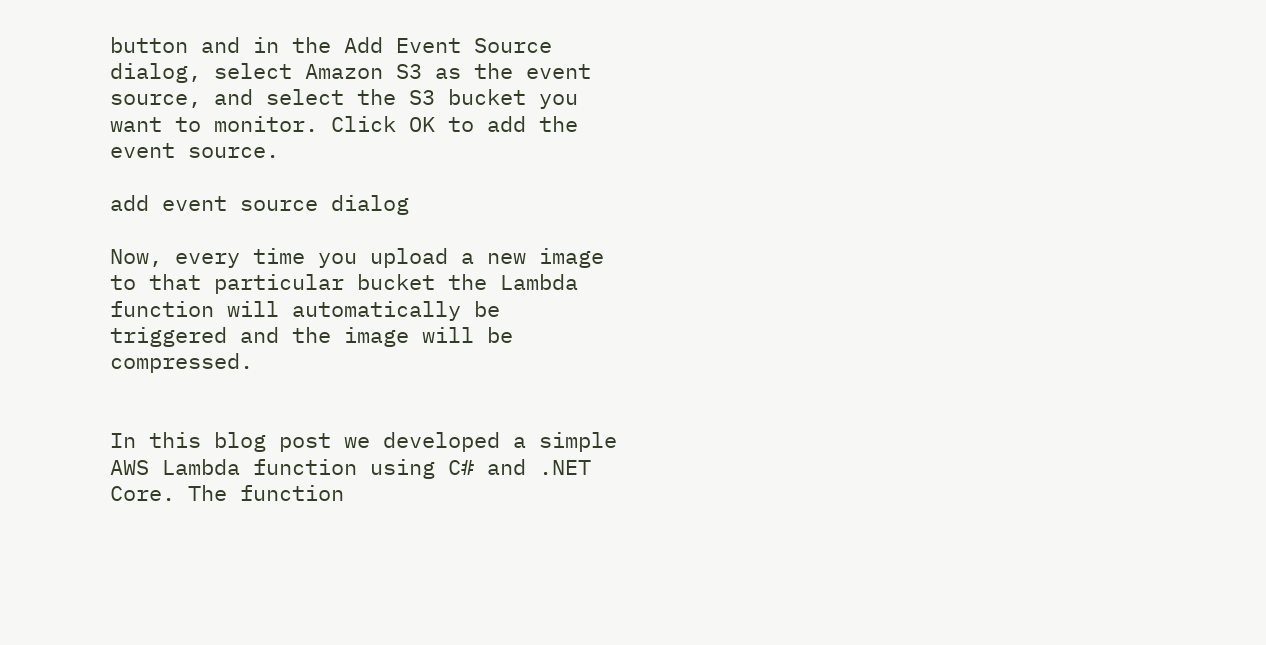button and in the Add Event Source dialog, select Amazon S3 as the event source, and select the S3 bucket you want to monitor. Click OK to add the event source.

add event source dialog

Now, every time you upload a new image to that particular bucket the Lambda function will automatically be triggered and the image will be compressed.


In this blog post we developed a simple AWS Lambda function using C# and .NET Core. The function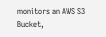monitors an AWS S3 Bucket,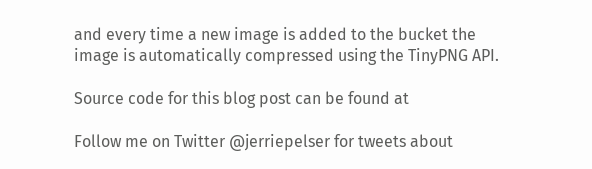and every time a new image is added to the bucket the image is automatically compressed using the TinyPNG API.

Source code for this blog post can be found at

Follow me on Twitter @jerriepelser for tweets about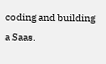coding and building a Saas.